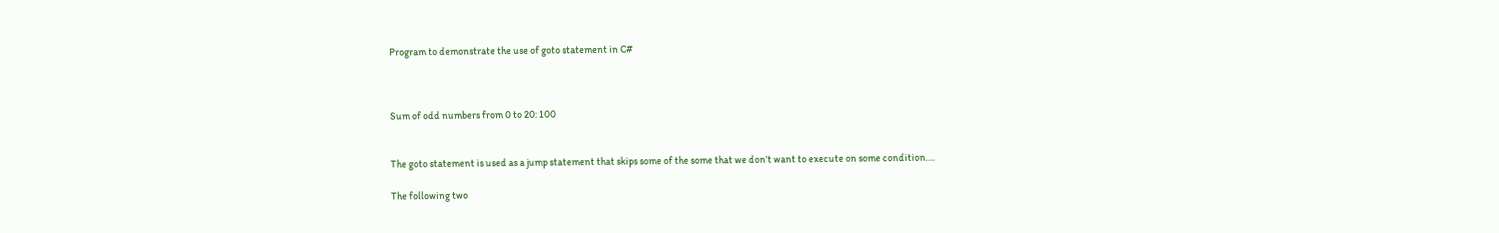Program to demonstrate the use of goto statement in C#



Sum of odd numbers from 0 to 20: 100


The goto statement is used as a jump statement that skips some of the some that we don’t want to execute on some condition….

The following two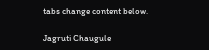tabs change content below.

Jagruti Chaugule